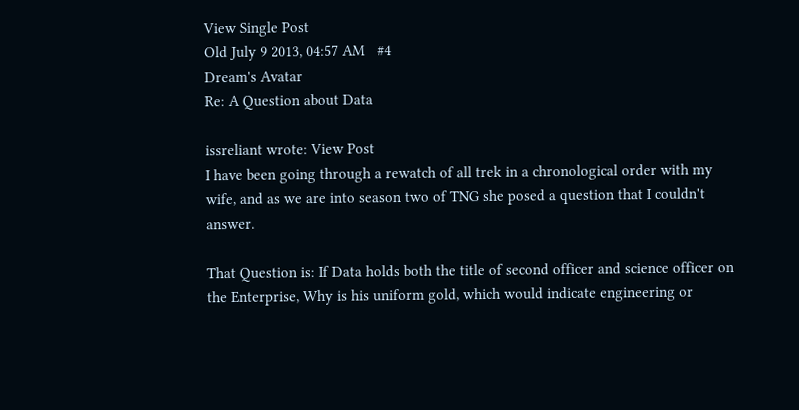View Single Post
Old July 9 2013, 04:57 AM   #4
Dream's Avatar
Re: A Question about Data

issreliant wrote: View Post
I have been going through a rewatch of all trek in a chronological order with my wife, and as we are into season two of TNG she posed a question that I couldn't answer.

That Question is: If Data holds both the title of second officer and science officer on the Enterprise, Why is his uniform gold, which would indicate engineering or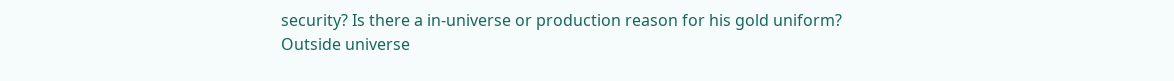security? Is there a in-universe or production reason for his gold uniform?
Outside universe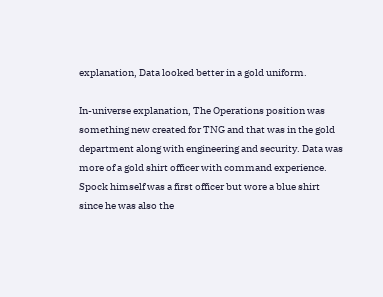explanation, Data looked better in a gold uniform.

In-universe explanation, The Operations position was something new created for TNG and that was in the gold department along with engineering and security. Data was more of a gold shirt officer with command experience. Spock himself was a first officer but wore a blue shirt since he was also the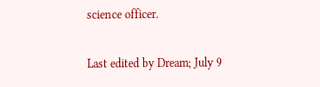science officer.

Last edited by Dream; July 9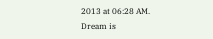2013 at 06:28 AM.
Dream is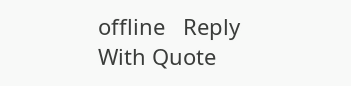offline   Reply With Quote